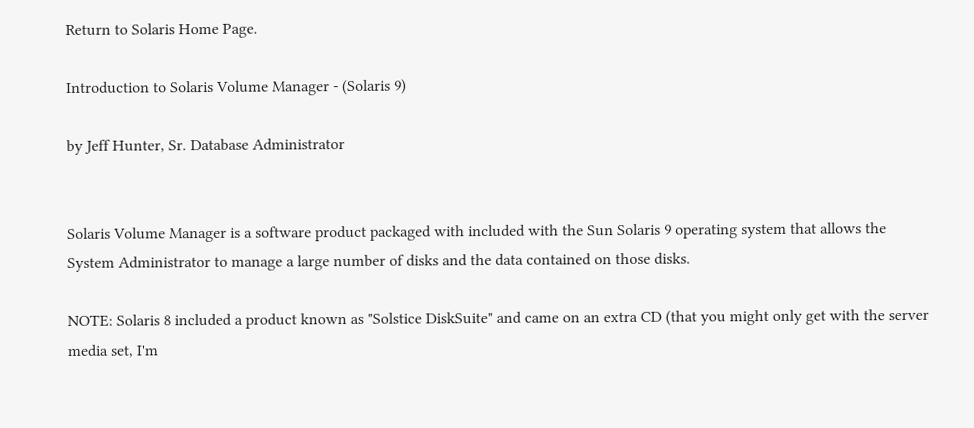Return to Solaris Home Page.

Introduction to Solaris Volume Manager - (Solaris 9)

by Jeff Hunter, Sr. Database Administrator


Solaris Volume Manager is a software product packaged with included with the Sun Solaris 9 operating system that allows the System Administrator to manage a large number of disks and the data contained on those disks.

NOTE: Solaris 8 included a product known as "Solstice DiskSuite" and came on an extra CD (that you might only get with the server media set, I'm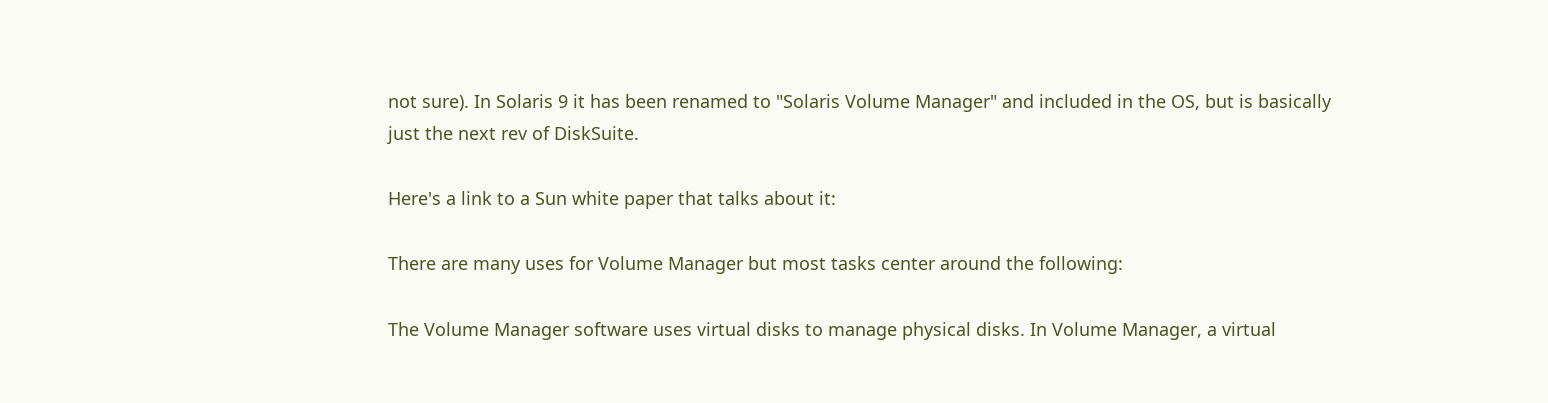not sure). In Solaris 9 it has been renamed to "Solaris Volume Manager" and included in the OS, but is basically just the next rev of DiskSuite.

Here's a link to a Sun white paper that talks about it:

There are many uses for Volume Manager but most tasks center around the following:

The Volume Manager software uses virtual disks to manage physical disks. In Volume Manager, a virtual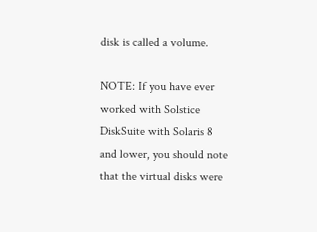disk is called a volume.

NOTE: If you have ever worked with Solstice DiskSuite with Solaris 8 and lower, you should note that the virtual disks were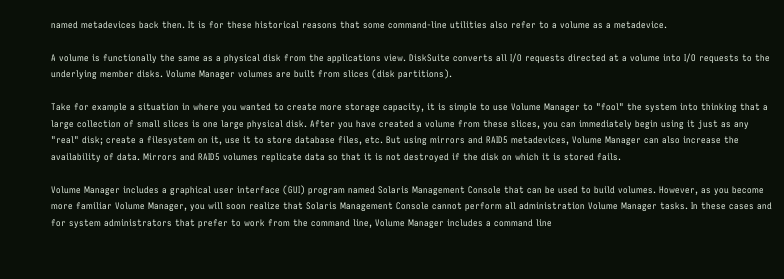named metadevices back then. It is for these historical reasons that some command-line utilities also refer to a volume as a metadevice.

A volume is functionally the same as a physical disk from the applications view. DiskSuite converts all I/O requests directed at a volume into I/O requests to the underlying member disks. Volume Manager volumes are built from slices (disk partitions).

Take for example a situation in where you wanted to create more storage capacity, it is simple to use Volume Manager to "fool" the system into thinking that a large collection of small slices is one large physical disk. After you have created a volume from these slices, you can immediately begin using it just as any "real" disk; create a filesystem on it, use it to store database files, etc. But using mirrors and RAID5 metadevices, Volume Manager can also increase the availability of data. Mirrors and RAID5 volumes replicate data so that it is not destroyed if the disk on which it is stored fails.

Volume Manager includes a graphical user interface (GUI) program named Solaris Management Console that can be used to build volumes. However, as you become more familiar Volume Manager, you will soon realize that Solaris Management Console cannot perform all administration Volume Manager tasks. In these cases and for system administrators that prefer to work from the command line, Volume Manager includes a command line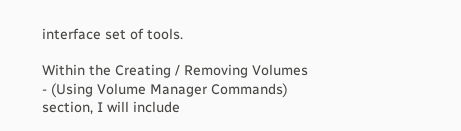interface set of tools.

Within the Creating / Removing Volumes - (Using Volume Manager Commands) section, I will include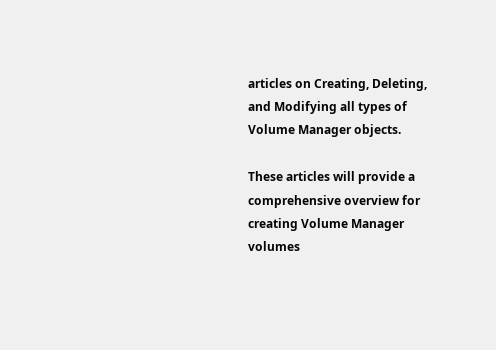articles on Creating, Deleting, and Modifying all types of Volume Manager objects.

These articles will provide a comprehensive overview for creating Volume Manager volumes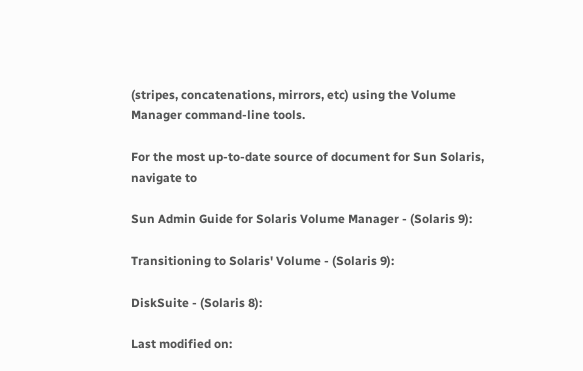(stripes, concatenations, mirrors, etc) using the Volume Manager command-line tools.

For the most up-to-date source of document for Sun Solaris, navigate to

Sun Admin Guide for Solaris Volume Manager - (Solaris 9):

Transitioning to Solaris' Volume - (Solaris 9):

DiskSuite - (Solaris 8):

Last modified on: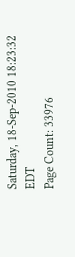Saturday, 18-Sep-2010 18:23:32 EDT
Page Count: 33976